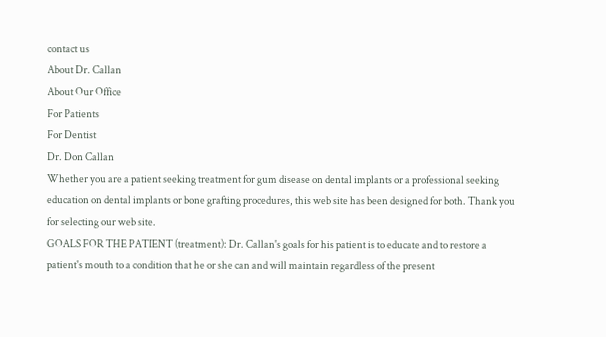contact us
About Dr. Callan
About Our Office
For Patients
For Dentist
Dr. Don Callan
Whether you are a patient seeking treatment for gum disease on dental implants or a professional seeking education on dental implants or bone grafting procedures, this web site has been designed for both. Thank you for selecting our web site.
GOALS FOR THE PATIENT (treatment): Dr. Callan's goals for his patient is to educate and to restore a patient's mouth to a condition that he or she can and will maintain regardless of the present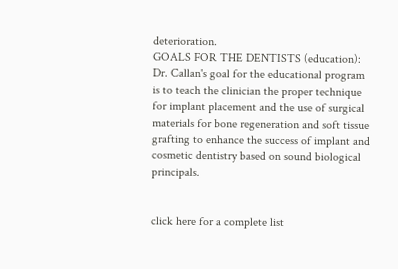deterioration.
GOALS FOR THE DENTISTS (education): Dr. Callan's goal for the educational program is to teach the clinician the proper technique for implant placement and the use of surgical materials for bone regeneration and soft tissue grafting to enhance the success of implant and cosmetic dentistry based on sound biological principals.


click here for a complete list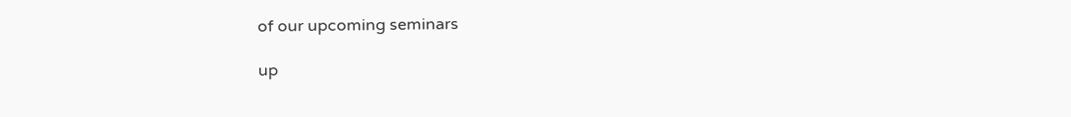of our upcoming seminars

up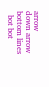arrow
down arrow
bottom lines
  bot bot